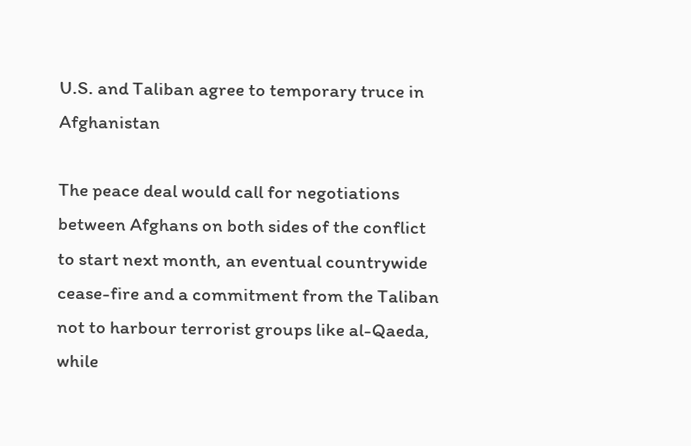U.S. and Taliban agree to temporary truce in Afghanistan

The peace deal would call for negotiations between Afghans on both sides of the conflict to start next month, an eventual countrywide cease-fire and a commitment from the Taliban not to harbour terrorist groups like al-Qaeda, while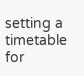setting a timetable for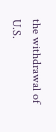the withdrawal of U.S.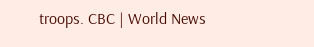troops. CBC | World News